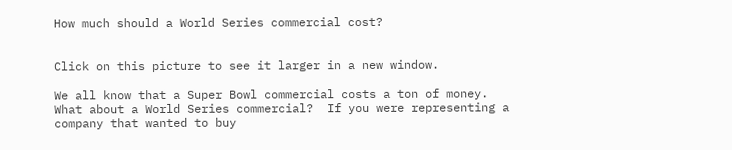How much should a World Series commercial cost?


Click on this picture to see it larger in a new window.

We all know that a Super Bowl commercial costs a ton of money.  What about a World Series commercial?  If you were representing a company that wanted to buy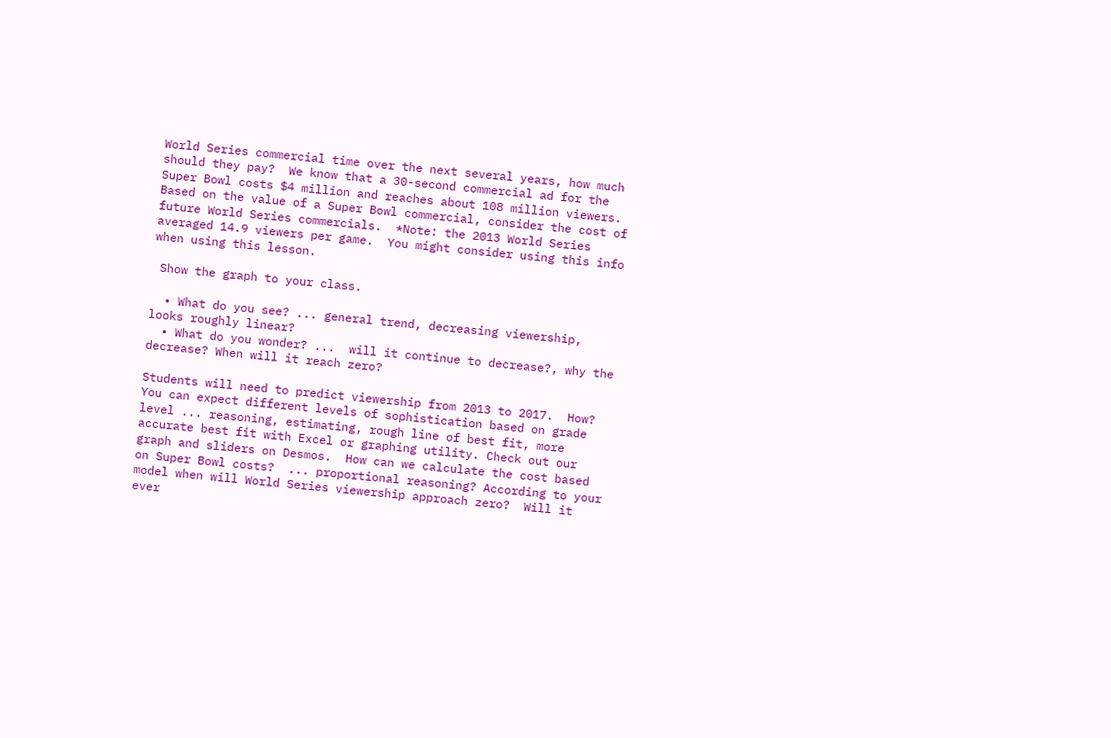World Series commercial time over the next several years, how much should they pay?  We know that a 30-second commercial ad for the Super Bowl costs $4 million and reaches about 108 million viewers.  Based on the value of a Super Bowl commercial, consider the cost of future World Series commercials.  *Note: the 2013 World Series averaged 14.9 viewers per game.  You might consider using this info when using this lesson.

 Show the graph to your class.

  • What do you see? ... general trend, decreasing viewership, looks roughly linear?
  • What do you wonder? ...  will it continue to decrease?, why the decrease? When will it reach zero?

Students will need to predict viewership from 2013 to 2017.  How? You can expect different levels of sophistication based on grade level ... reasoning, estimating, rough line of best fit, more accurate best fit with Excel or graphing utility. Check out our graph and sliders on Desmos.  How can we calculate the cost based on Super Bowl costs?  ... proportional reasoning? According to your model when will World Series viewership approach zero?  Will it ever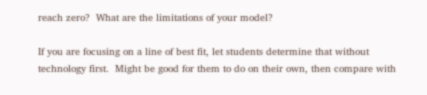reach zero?  What are the limitations of your model?

If you are focusing on a line of best fit, let students determine that without technology first.  Might be good for them to do on their own, then compare with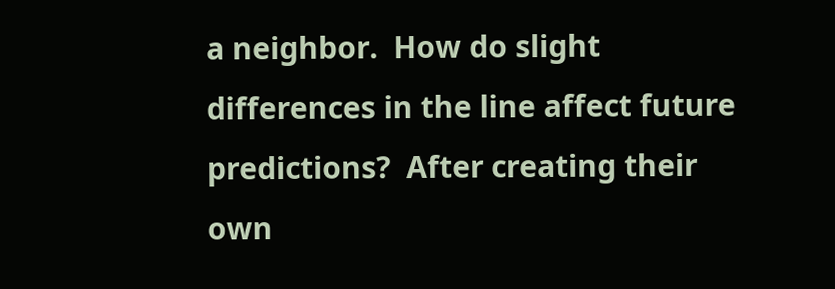a neighbor.  How do slight differences in the line affect future predictions?  After creating their own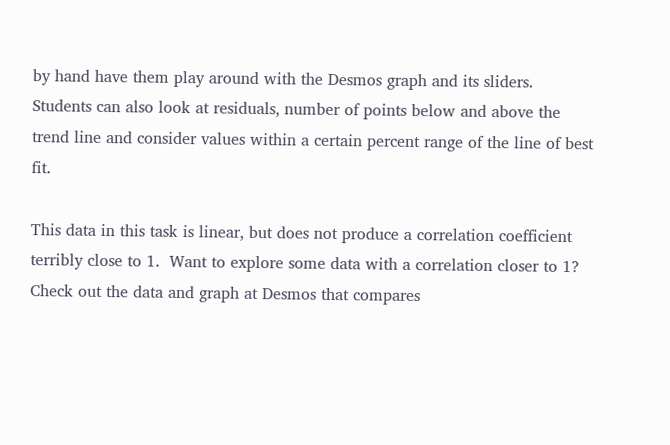by hand have them play around with the Desmos graph and its sliders.  Students can also look at residuals, number of points below and above the trend line and consider values within a certain percent range of the line of best fit.

This data in this task is linear, but does not produce a correlation coefficient terribly close to 1.  Want to explore some data with a correlation closer to 1?   Check out the data and graph at Desmos that compares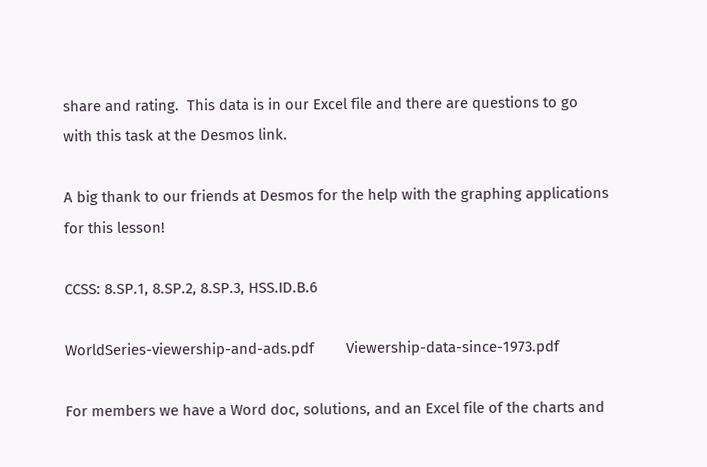share and rating.  This data is in our Excel file and there are questions to go with this task at the Desmos link.

A big thank to our friends at Desmos for the help with the graphing applications for this lesson!

CCSS: 8.SP.1, 8.SP.2, 8.SP.3, HSS.ID.B.6

WorldSeries-viewership-and-ads.pdf        Viewership-data-since-1973.pdf

For members we have a Word doc, solutions, and an Excel file of the charts and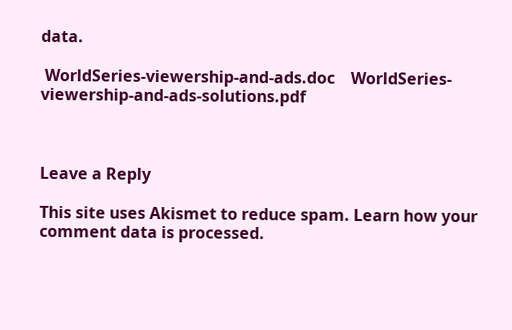data.

 WorldSeries-viewership-and-ads.doc    WorldSeries-viewership-and-ads-solutions.pdf



Leave a Reply

This site uses Akismet to reduce spam. Learn how your comment data is processed.